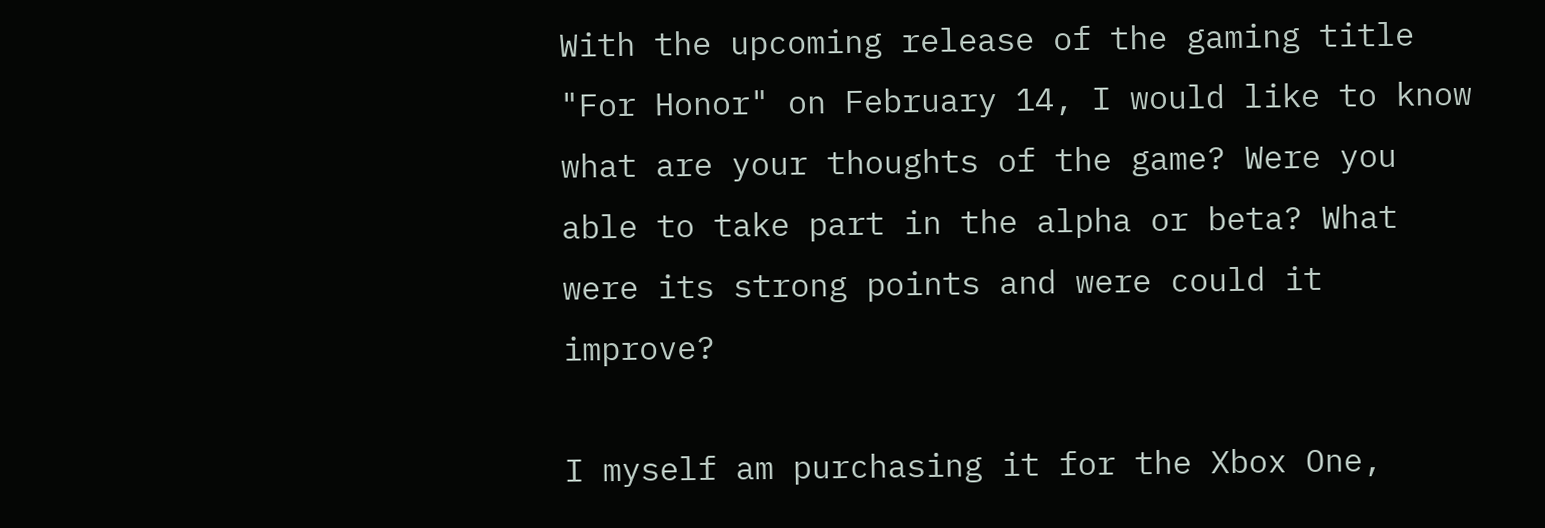With the upcoming release of the gaming title "For Honor" on February 14, I would like to know what are your thoughts of the game? Were you able to take part in the alpha or beta? What were its strong points and were could it improve?

I myself am purchasing it for the Xbox One,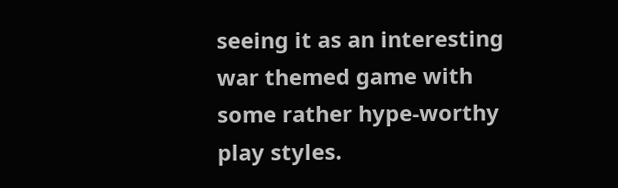seeing it as an interesting war themed game with some rather hype-worthy play styles.